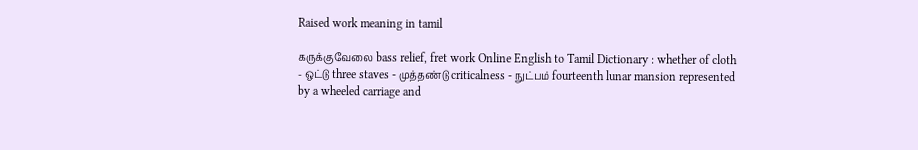Raised work meaning in tamil

கருக்குவேலை bass relief, fret work Online English to Tamil Dictionary : whether of cloth - ஒட்டு three staves - முத்தண்டு criticalness - நுட்பம் fourteenth lunar mansion represented by a wheeled carriage and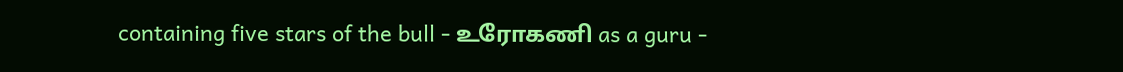containing five stars of the bull - உரோகணி as a guru -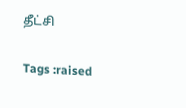தீட்சி

Tags :raised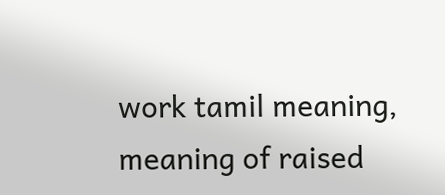work tamil meaning, meaning of raised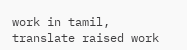work in tamil, translate raised work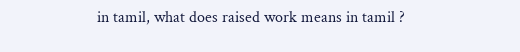in tamil, what does raised work means in tamil ?